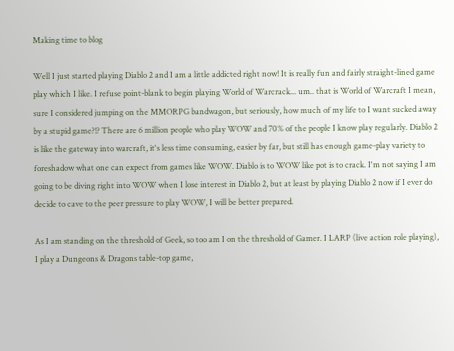Making time to blog

Well I just started playing Diablo 2 and I am a little addicted right now! It is really fun and fairly straight-lined game play which I like. I refuse point-blank to begin playing World of Warcrack... um.. that is World of Warcraft I mean, sure I considered jumping on the MMORPG bandwagon, but seriously, how much of my life to I want sucked away by a stupid game?!? There are 6 million people who play WOW and 70% of the people I know play regularly. Diablo 2 is like the gateway into warcraft, it's less time consuming, easier by far, but still has enough game-play variety to foreshadow what one can expect from games like WOW. Diablo is to WOW like pot is to crack. I'm not saying I am going to be diving right into WOW when I lose interest in Diablo 2, but at least by playing Diablo 2 now if I ever do decide to cave to the peer pressure to play WOW, I will be better prepared.

As I am standing on the threshold of Geek, so too am I on the threshold of Gamer. I LARP (live action role playing), I play a Dungeons & Dragons table-top game,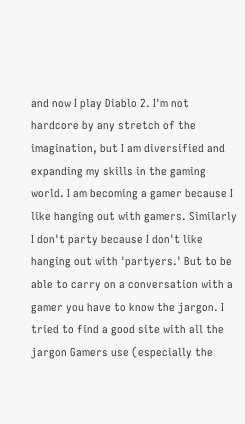and now I play Diablo 2. I'm not hardcore by any stretch of the imagination, but I am diversified and expanding my skills in the gaming world. I am becoming a gamer because I like hanging out with gamers. Similarly I don't party because I don't like hanging out with 'partyers.' But to be able to carry on a conversation with a gamer you have to know the jargon. I tried to find a good site with all the jargon Gamers use (especially the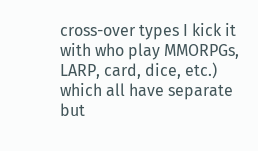cross-over types I kick it with who play MMORPGs, LARP, card, dice, etc.) which all have separate but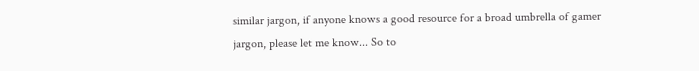similar jargon, if anyone knows a good resource for a broad umbrella of gamer jargon, please let me know... So to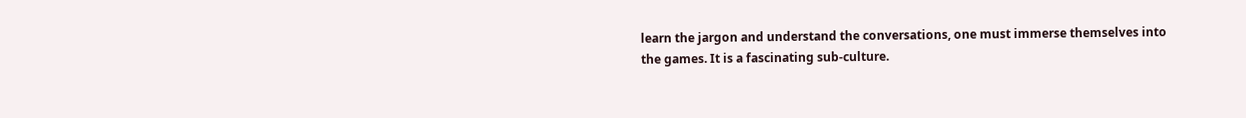learn the jargon and understand the conversations, one must immerse themselves into the games. It is a fascinating sub-culture.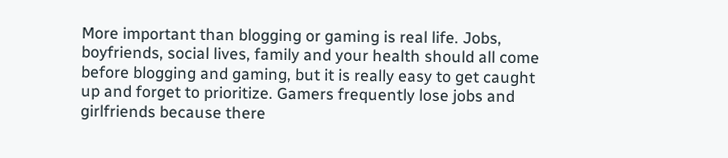More important than blogging or gaming is real life. Jobs, boyfriends, social lives, family and your health should all come before blogging and gaming, but it is really easy to get caught up and forget to prioritize. Gamers frequently lose jobs and girlfriends because there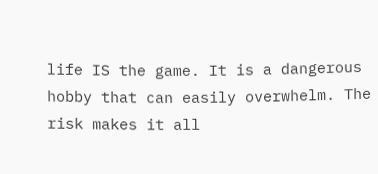life IS the game. It is a dangerous hobby that can easily overwhelm. The risk makes it all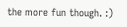the more fun though. :)